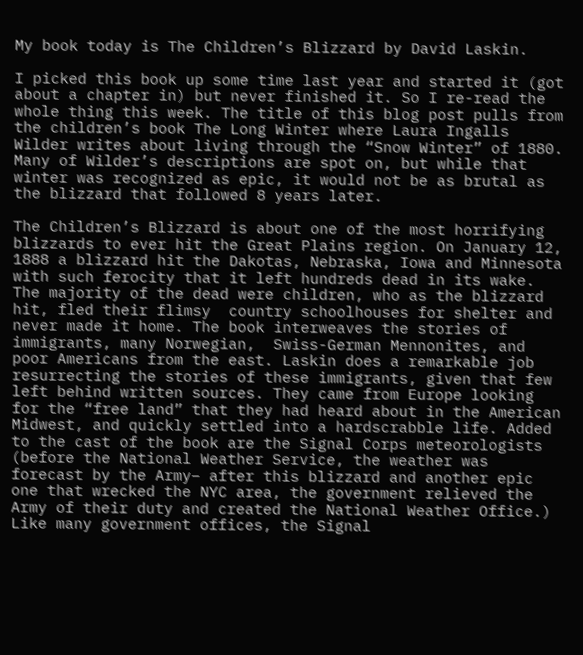My book today is The Children’s Blizzard by David Laskin.

I picked this book up some time last year and started it (got about a chapter in) but never finished it. So I re-read the whole thing this week. The title of this blog post pulls from the children’s book The Long Winter where Laura Ingalls Wilder writes about living through the “Snow Winter” of 1880. Many of Wilder’s descriptions are spot on, but while that winter was recognized as epic, it would not be as brutal as the blizzard that followed 8 years later.

The Children’s Blizzard is about one of the most horrifying blizzards to ever hit the Great Plains region. On January 12, 1888 a blizzard hit the Dakotas, Nebraska, Iowa and Minnesota with such ferocity that it left hundreds dead in its wake. The majority of the dead were children, who as the blizzard hit, fled their flimsy  country schoolhouses for shelter and never made it home. The book interweaves the stories of immigrants, many Norwegian,  Swiss-German Mennonites, and poor Americans from the east. Laskin does a remarkable job resurrecting the stories of these immigrants, given that few left behind written sources. They came from Europe looking for the “free land” that they had heard about in the American Midwest, and quickly settled into a hardscrabble life. Added to the cast of the book are the Signal Corps meteorologists (before the National Weather Service, the weather was forecast by the Army– after this blizzard and another epic one that wrecked the NYC area, the government relieved the Army of their duty and created the National Weather Office.)  Like many government offices, the Signal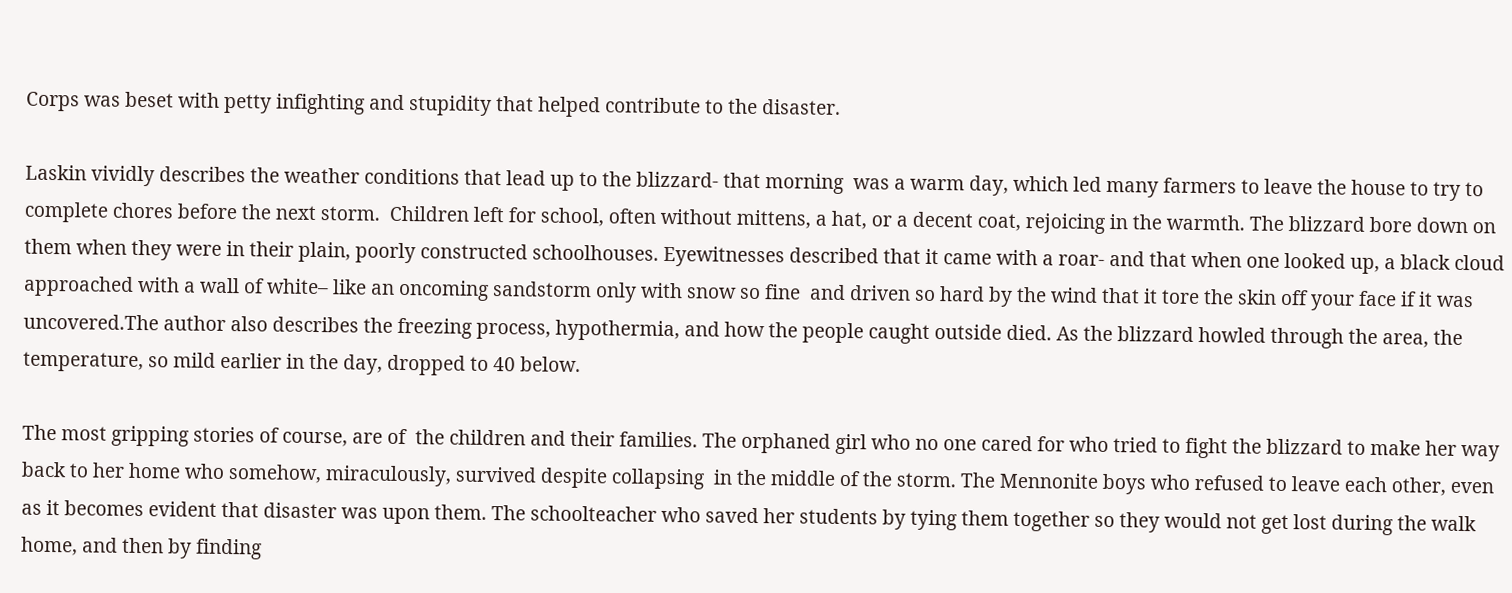Corps was beset with petty infighting and stupidity that helped contribute to the disaster.

Laskin vividly describes the weather conditions that lead up to the blizzard- that morning  was a warm day, which led many farmers to leave the house to try to complete chores before the next storm.  Children left for school, often without mittens, a hat, or a decent coat, rejoicing in the warmth. The blizzard bore down on them when they were in their plain, poorly constructed schoolhouses. Eyewitnesses described that it came with a roar- and that when one looked up, a black cloud approached with a wall of white– like an oncoming sandstorm only with snow so fine  and driven so hard by the wind that it tore the skin off your face if it was uncovered.The author also describes the freezing process, hypothermia, and how the people caught outside died. As the blizzard howled through the area, the temperature, so mild earlier in the day, dropped to 40 below.

The most gripping stories of course, are of  the children and their families. The orphaned girl who no one cared for who tried to fight the blizzard to make her way back to her home who somehow, miraculously, survived despite collapsing  in the middle of the storm. The Mennonite boys who refused to leave each other, even as it becomes evident that disaster was upon them. The schoolteacher who saved her students by tying them together so they would not get lost during the walk home, and then by finding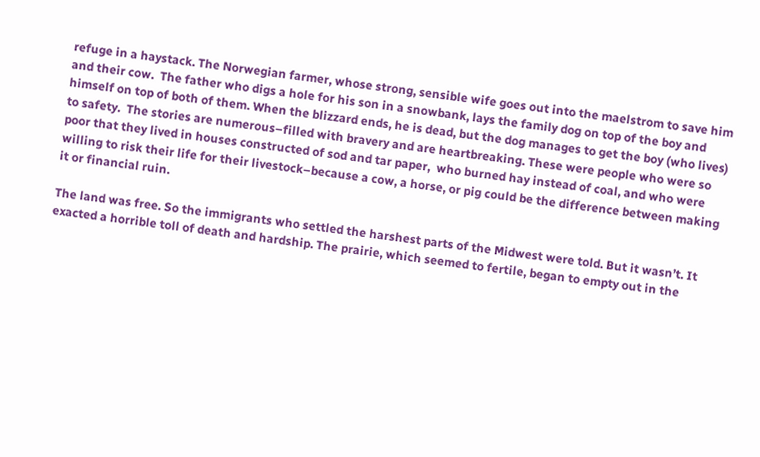refuge in a haystack. The Norwegian farmer, whose strong, sensible wife goes out into the maelstrom to save him and their cow.  The father who digs a hole for his son in a snowbank, lays the family dog on top of the boy and himself on top of both of them. When the blizzard ends, he is dead, but the dog manages to get the boy (who lives) to safety.  The stories are numerous–filled with bravery and are heartbreaking. These were people who were so poor that they lived in houses constructed of sod and tar paper,  who burned hay instead of coal, and who were willing to risk their life for their livestock–because a cow, a horse, or pig could be the difference between making it or financial ruin.

The land was free. So the immigrants who settled the harshest parts of the Midwest were told. But it wasn’t. It exacted a horrible toll of death and hardship. The prairie, which seemed to fertile, began to empty out in the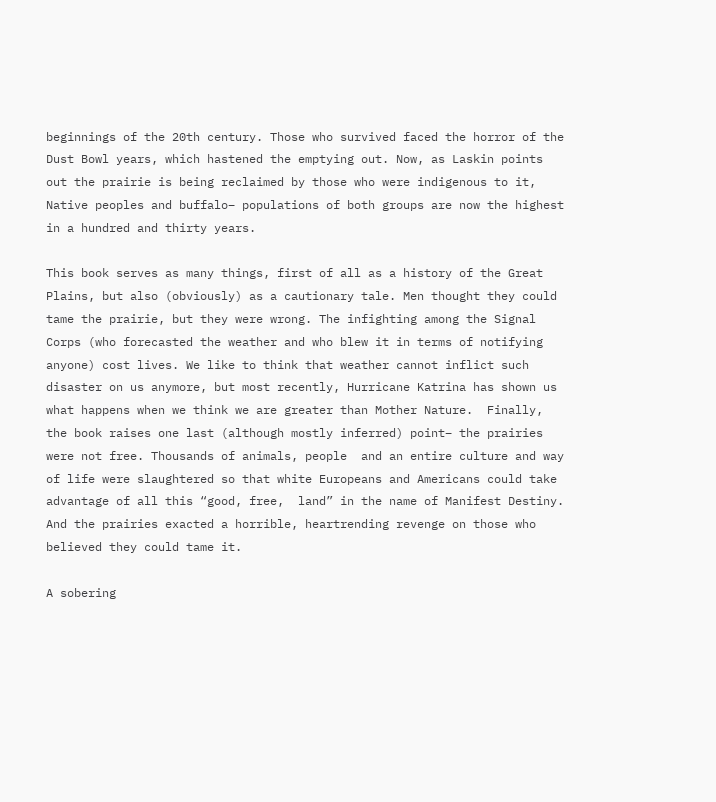beginnings of the 20th century. Those who survived faced the horror of the Dust Bowl years, which hastened the emptying out. Now, as Laskin points out the prairie is being reclaimed by those who were indigenous to it, Native peoples and buffalo– populations of both groups are now the highest in a hundred and thirty years.

This book serves as many things, first of all as a history of the Great Plains, but also (obviously) as a cautionary tale. Men thought they could tame the prairie, but they were wrong. The infighting among the Signal Corps (who forecasted the weather and who blew it in terms of notifying anyone) cost lives. We like to think that weather cannot inflict such disaster on us anymore, but most recently, Hurricane Katrina has shown us what happens when we think we are greater than Mother Nature.  Finally, the book raises one last (although mostly inferred) point– the prairies were not free. Thousands of animals, people  and an entire culture and way of life were slaughtered so that white Europeans and Americans could take advantage of all this “good, free,  land” in the name of Manifest Destiny. And the prairies exacted a horrible, heartrending revenge on those who believed they could tame it.

A sobering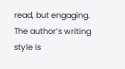read, but engaging. The author’s writing style is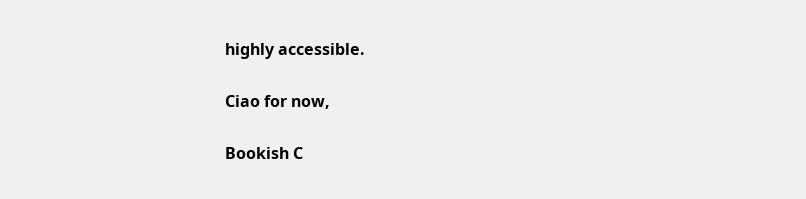highly accessible.

Ciao for now,

Bookish C